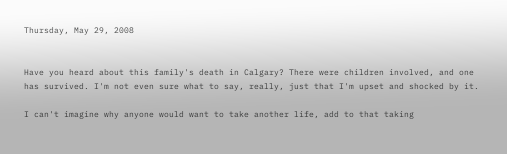Thursday, May 29, 2008


Have you heard about this family's death in Calgary? There were children involved, and one has survived. I'm not even sure what to say, really, just that I'm upset and shocked by it.

I can't imagine why anyone would want to take another life, add to that taking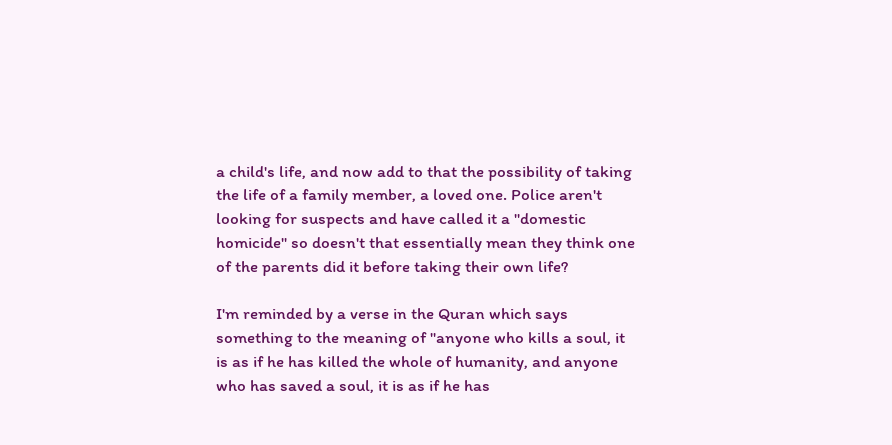a child's life, and now add to that the possibility of taking the life of a family member, a loved one. Police aren't looking for suspects and have called it a "domestic homicide" so doesn't that essentially mean they think one of the parents did it before taking their own life?

I'm reminded by a verse in the Quran which says something to the meaning of "anyone who kills a soul, it is as if he has killed the whole of humanity, and anyone who has saved a soul, it is as if he has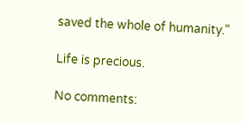saved the whole of humanity."

Life is precious.

No comments: